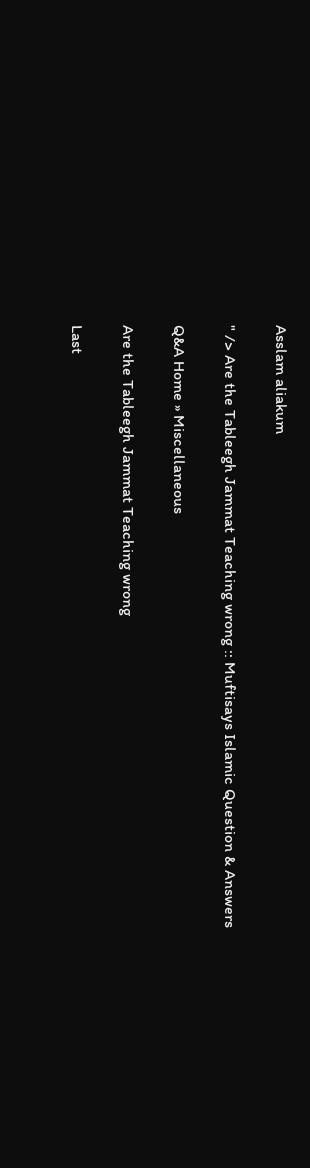Asslam aliakum

" /> Are the Tableegh Jammat Teaching wrong :: Muftisays Islamic Question & Answers

Q&A Home » Miscellaneous

Are the Tableegh Jammat Teaching wrong

Last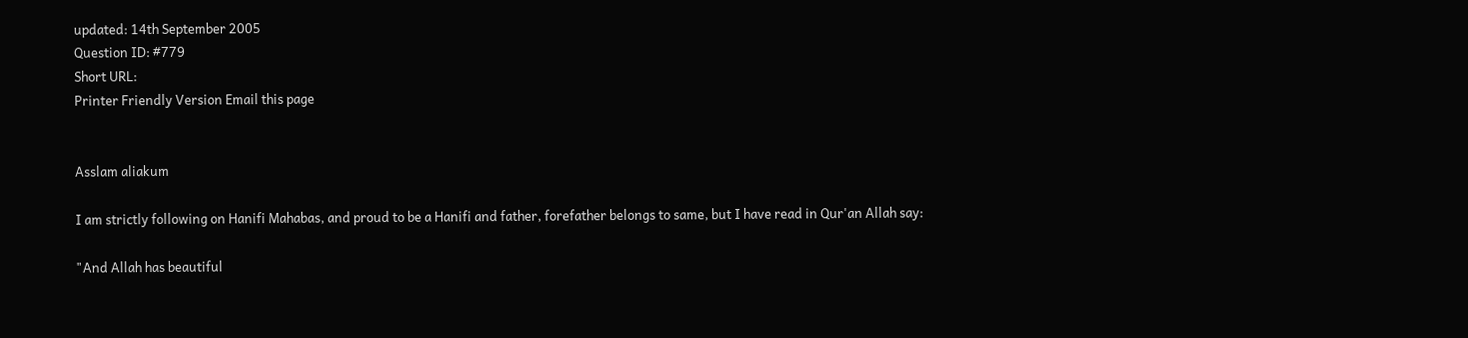updated: 14th September 2005
Question ID: #779
Short URL:
Printer Friendly Version Email this page


Asslam aliakum

I am strictly following on Hanifi Mahabas, and proud to be a Hanifi and father, forefather belongs to same, but I have read in Qur'an Allah say:

"And Allah has beautiful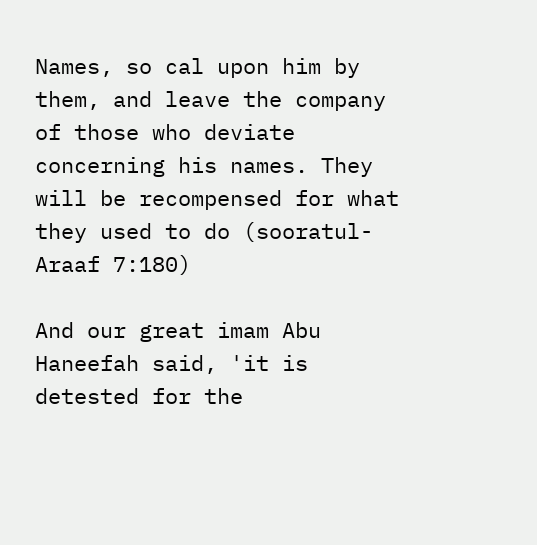Names, so cal upon him by them, and leave the company of those who deviate concerning his names. They will be recompensed for what they used to do (sooratul-Araaf 7:180)

And our great imam Abu Haneefah said, 'it is detested for the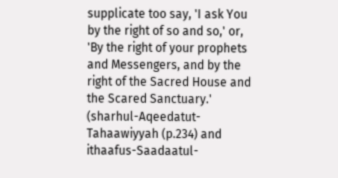supplicate too say, 'I ask You by the right of so and so,' or, 'By the right of your prophets and Messengers, and by the right of the Sacred House and the Scared Sanctuary.' (sharhul-Aqeedatut-Tahaawiyyah (p.234) and ithaafus-Saadaatul-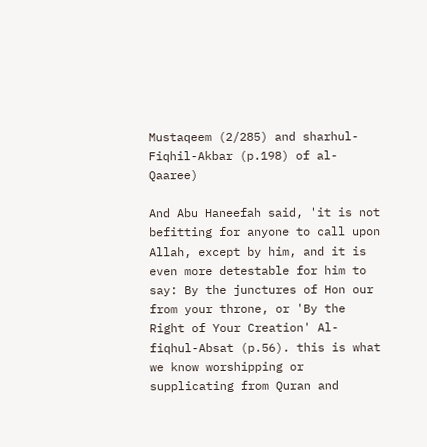Mustaqeem (2/285) and sharhul-Fiqhil-Akbar (p.198) of al-Qaaree)

And Abu Haneefah said, 'it is not befitting for anyone to call upon Allah, except by him, and it is even more detestable for him to say: By the junctures of Hon our from your throne, or 'By the Right of Your Creation' Al-fiqhul-Absat (p.56). this is what we know worshipping or supplicating from Quran and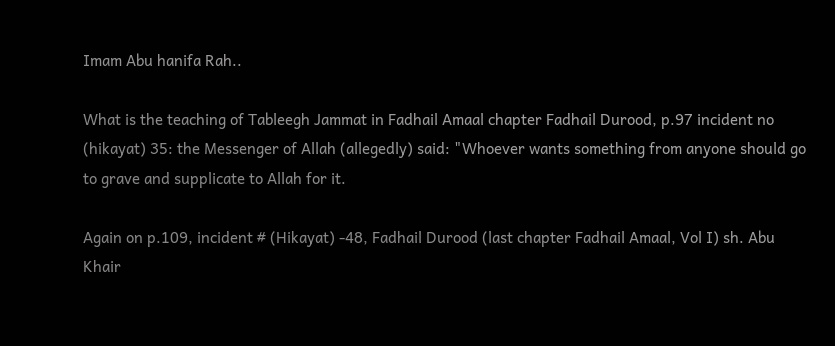Imam Abu hanifa Rah..

What is the teaching of Tableegh Jammat in Fadhail Amaal chapter Fadhail Durood, p.97 incident no (hikayat) 35: the Messenger of Allah (allegedly) said: "Whoever wants something from anyone should go to grave and supplicate to Allah for it.

Again on p.109, incident # (Hikayat) -48, Fadhail Durood (last chapter Fadhail Amaal, Vol I) sh. Abu Khair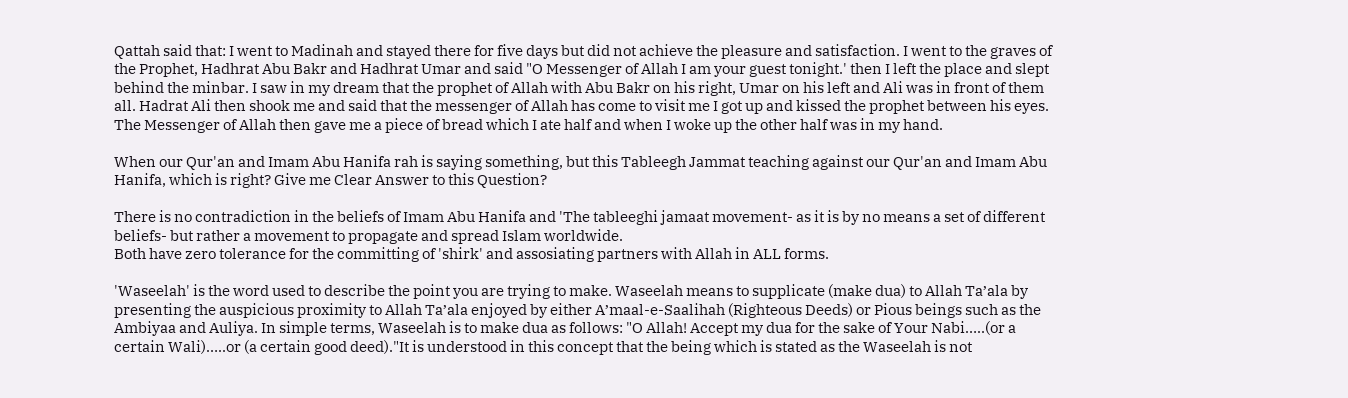Qattah said that: I went to Madinah and stayed there for five days but did not achieve the pleasure and satisfaction. I went to the graves of the Prophet, Hadhrat Abu Bakr and Hadhrat Umar and said "O Messenger of Allah I am your guest tonight.' then I left the place and slept behind the minbar. I saw in my dream that the prophet of Allah with Abu Bakr on his right, Umar on his left and Ali was in front of them all. Hadrat Ali then shook me and said that the messenger of Allah has come to visit me I got up and kissed the prophet between his eyes. The Messenger of Allah then gave me a piece of bread which I ate half and when I woke up the other half was in my hand.

When our Qur'an and Imam Abu Hanifa rah is saying something, but this Tableegh Jammat teaching against our Qur'an and Imam Abu Hanifa, which is right? Give me Clear Answer to this Question?

There is no contradiction in the beliefs of Imam Abu Hanifa and 'The tableeghi jamaat movement- as it is by no means a set of different beliefs- but rather a movement to propagate and spread Islam worldwide.
Both have zero tolerance for the committing of 'shirk' and assosiating partners with Allah in ALL forms.

'Waseelah' is the word used to describe the point you are trying to make. Waseelah means to supplicate (make dua) to Allah Ta’ala by presenting the auspicious proximity to Allah Ta’ala enjoyed by either A’maal-e-Saalihah (Righteous Deeds) or Pious beings such as the Ambiyaa and Auliya. In simple terms, Waseelah is to make dua as follows: "O Allah! Accept my dua for the sake of Your Nabi…..(or a certain Wali)…..or (a certain good deed)."It is understood in this concept that the being which is stated as the Waseelah is not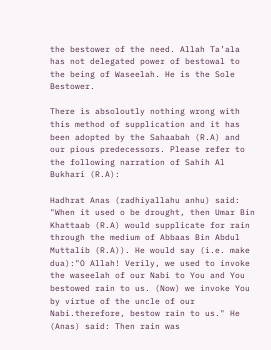the bestower of the need. Allah Ta’ala has not delegated power of bestowal to the being of Waseelah. He is the Sole Bestower.

There is absoloutly nothing wrong with this method of supplication and it has been adopted by the Sahaabah (R.A) and our pious predecessors. Please refer to the following narration of Sahih Al Bukhari (R.A):

Hadhrat Anas (radhiyallahu anhu) said:
"When it used o be drought, then Umar Bin Khattaab (R.A) would supplicate for rain through the medium of Abbaas Bin Abdul Muttalib (R.A)). He would say (i.e. make dua):"O Allah! Verily, we used to invoke the waseelah of our Nabi to You and You bestowed rain to us. (Now) we invoke You by virtue of the uncle of our Nabi.therefore, bestow rain to us." He (Anas) said: Then rain was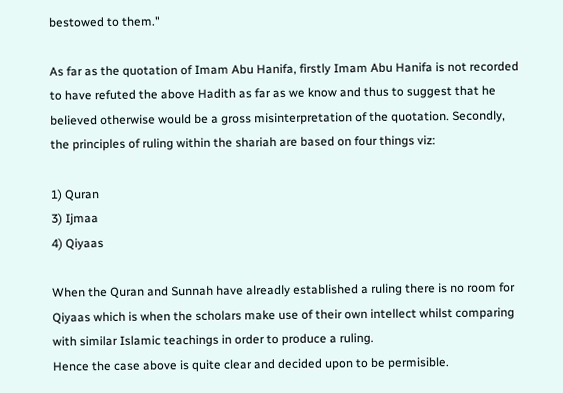bestowed to them."

As far as the quotation of Imam Abu Hanifa, firstly Imam Abu Hanifa is not recorded to have refuted the above Hadith as far as we know and thus to suggest that he believed otherwise would be a gross misinterpretation of the quotation. Secondly, the principles of ruling within the shariah are based on four things viz:

1) Quran
3) Ijmaa
4) Qiyaas

When the Quran and Sunnah have alreadly established a ruling there is no room for Qiyaas which is when the scholars make use of their own intellect whilst comparing with similar Islamic teachings in order to produce a ruling.
Hence the case above is quite clear and decided upon to be permisible.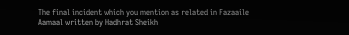The final incident which you mention as related in Fazaaile Aamaal written by Hadhrat Sheikh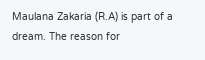Maulana Zakaria (R.A) is part of a dream. The reason for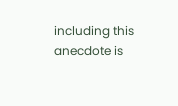including this anecdote is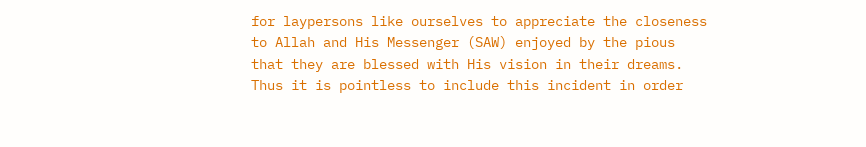for laypersons like ourselves to appreciate the closeness to Allah and His Messenger (SAW) enjoyed by the pious that they are blessed with His vision in their dreams. Thus it is pointless to include this incident in order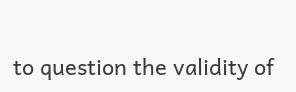to question the validity of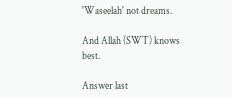'Waseelah' not dreams.

And Allah (SWT) knows best.

Answer last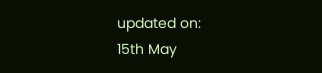updated on:
15th May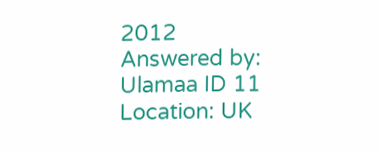2012
Answered by:
Ulamaa ID 11
Location: UK